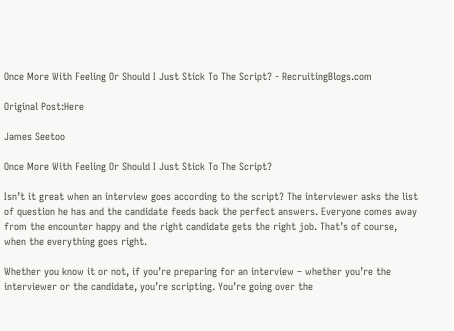Once More With Feeling Or Should I Just Stick To The Script? - RecruitingBlogs.com

Original Post:Here

James Seetoo

Once More With Feeling Or Should I Just Stick To The Script?

Isn’t it great when an interview goes according to the script? The interviewer asks the list of question he has and the candidate feeds back the perfect answers. Everyone comes away from the encounter happy and the right candidate gets the right job. That’s of course, when the everything goes right.

Whether you know it or not, if you’re preparing for an interview – whether you’re the interviewer or the candidate, you’re scripting. You’re going over the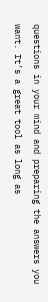questions in your mind and preparing the answers you want. It’s a great tool as long as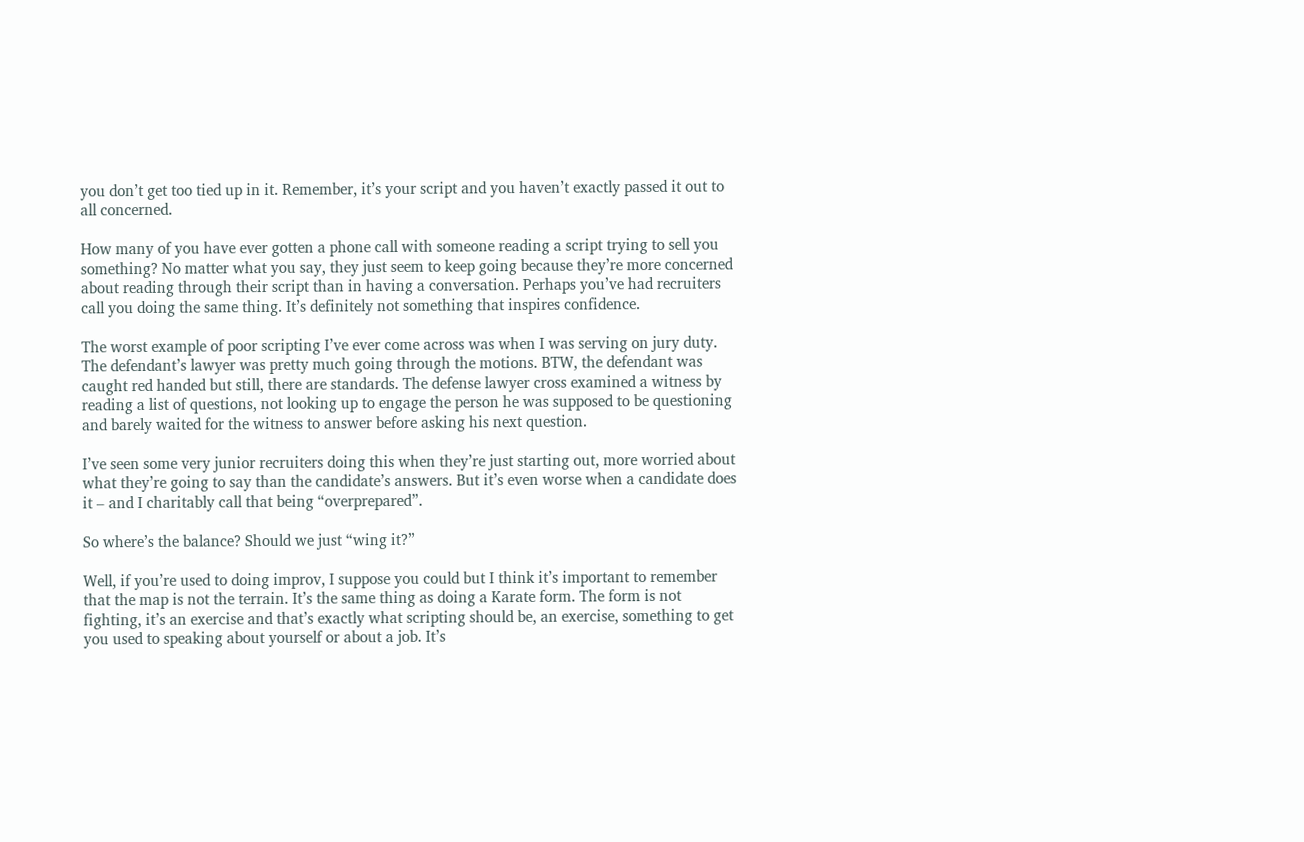you don’t get too tied up in it. Remember, it’s your script and you haven’t exactly passed it out to all concerned.

How many of you have ever gotten a phone call with someone reading a script trying to sell you something? No matter what you say, they just seem to keep going because they’re more concerned about reading through their script than in having a conversation. Perhaps you’ve had recruiters call you doing the same thing. It’s definitely not something that inspires confidence.

The worst example of poor scripting I’ve ever come across was when I was serving on jury duty. The defendant’s lawyer was pretty much going through the motions. BTW, the defendant was caught red handed but still, there are standards. The defense lawyer cross examined a witness by reading a list of questions, not looking up to engage the person he was supposed to be questioning and barely waited for the witness to answer before asking his next question.

I’ve seen some very junior recruiters doing this when they’re just starting out, more worried about what they’re going to say than the candidate’s answers. But it’s even worse when a candidate does it – and I charitably call that being “overprepared”.

So where’s the balance? Should we just “wing it?”

Well, if you’re used to doing improv, I suppose you could but I think it’s important to remember that the map is not the terrain. It’s the same thing as doing a Karate form. The form is not fighting, it’s an exercise and that’s exactly what scripting should be, an exercise, something to get you used to speaking about yourself or about a job. It’s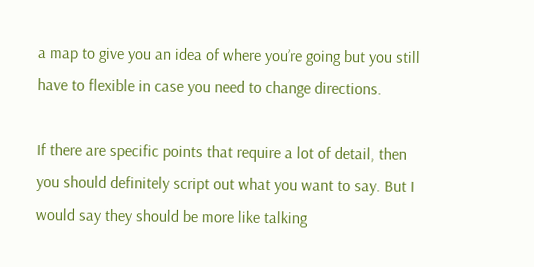a map to give you an idea of where you’re going but you still have to flexible in case you need to change directions.

If there are specific points that require a lot of detail, then you should definitely script out what you want to say. But I would say they should be more like talking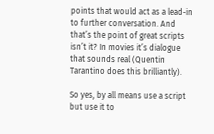points that would act as a lead-in to further conversation. And that’s the point of great scripts isn’t it? In movies it’s dialogue that sounds real (Quentin Tarantino does this brilliantly).

So yes, by all means use a script but use it to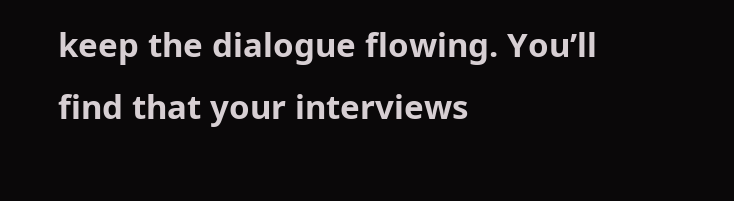keep the dialogue flowing. You’ll find that your interviews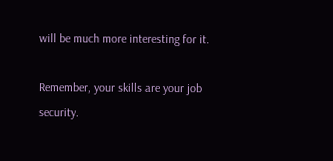will be much more interesting for it.

Remember, your skills are your job security.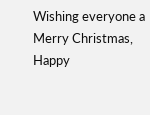Wishing everyone a Merry Christmas, Happy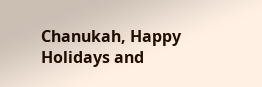Chanukah, Happy Holidays and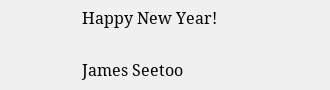Happy New Year!

James Seetoo